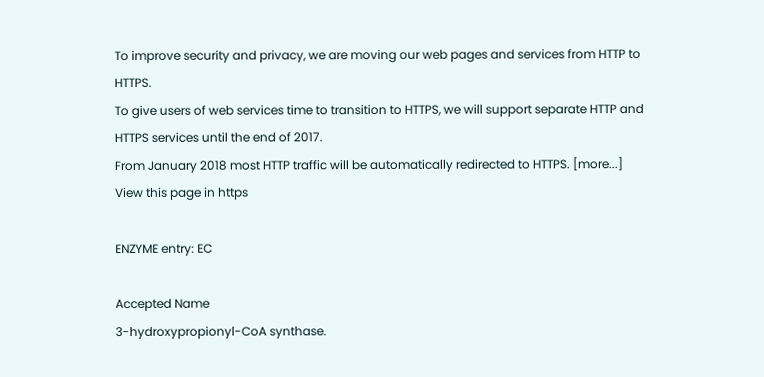To improve security and privacy, we are moving our web pages and services from HTTP to HTTPS.
To give users of web services time to transition to HTTPS, we will support separate HTTP and HTTPS services until the end of 2017.
From January 2018 most HTTP traffic will be automatically redirected to HTTPS. [more...]
View this page in https

ENZYME entry: EC

Accepted Name
3-hydroxypropionyl-CoA synthase.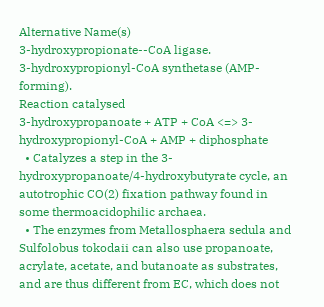Alternative Name(s)
3-hydroxypropionate--CoA ligase.
3-hydroxypropionyl-CoA synthetase (AMP-forming).
Reaction catalysed
3-hydroxypropanoate + ATP + CoA <=> 3-hydroxypropionyl-CoA + AMP + diphosphate
  • Catalyzes a step in the 3-hydroxypropanoate/4-hydroxybutyrate cycle, an autotrophic CO(2) fixation pathway found in some thermoacidophilic archaea.
  • The enzymes from Metallosphaera sedula and Sulfolobus tokodaii can also use propanoate, acrylate, acetate, and butanoate as substrates, and are thus different from EC, which does not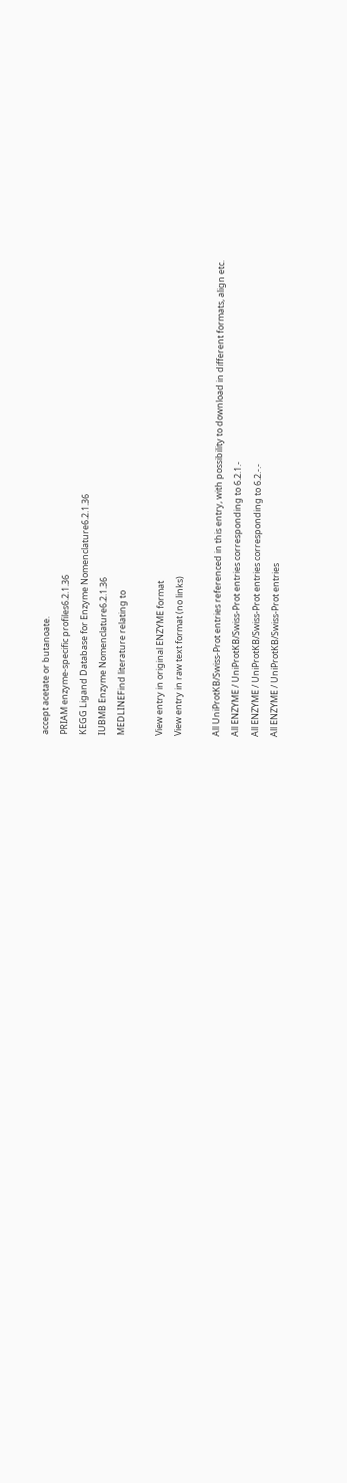accept acetate or butanoate.
PRIAM enzyme-specific profiles6.2.1.36
KEGG Ligand Database for Enzyme Nomenclature6.2.1.36
IUBMB Enzyme Nomenclature6.2.1.36
MEDLINEFind literature relating to

View entry in original ENZYME format
View entry in raw text format (no links)

All UniProtKB/Swiss-Prot entries referenced in this entry, with possibility to download in different formats, align etc.
All ENZYME / UniProtKB/Swiss-Prot entries corresponding to 6.2.1.-
All ENZYME / UniProtKB/Swiss-Prot entries corresponding to 6.2.-.-
All ENZYME / UniProtKB/Swiss-Prot entries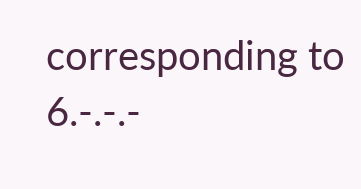corresponding to 6.-.-.-